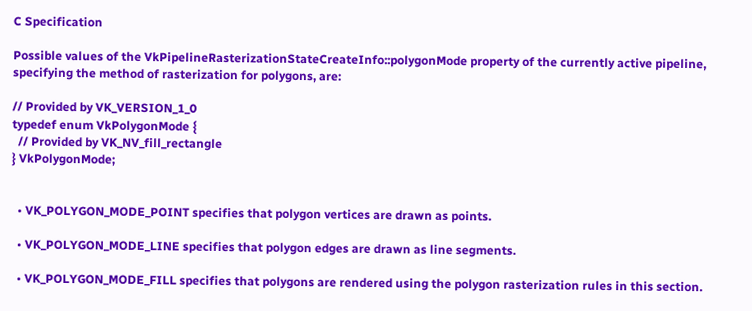C Specification

Possible values of the VkPipelineRasterizationStateCreateInfo::polygonMode property of the currently active pipeline, specifying the method of rasterization for polygons, are:

// Provided by VK_VERSION_1_0
typedef enum VkPolygonMode {
  // Provided by VK_NV_fill_rectangle
} VkPolygonMode;


  • VK_POLYGON_MODE_POINT specifies that polygon vertices are drawn as points.

  • VK_POLYGON_MODE_LINE specifies that polygon edges are drawn as line segments.

  • VK_POLYGON_MODE_FILL specifies that polygons are rendered using the polygon rasterization rules in this section.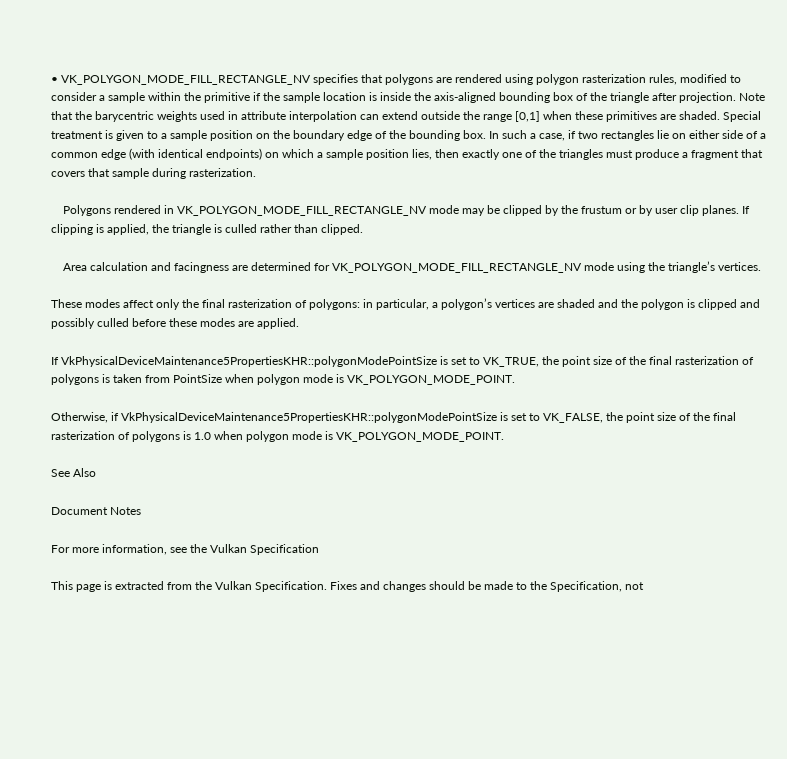• VK_POLYGON_MODE_FILL_RECTANGLE_NV specifies that polygons are rendered using polygon rasterization rules, modified to consider a sample within the primitive if the sample location is inside the axis-aligned bounding box of the triangle after projection. Note that the barycentric weights used in attribute interpolation can extend outside the range [0,1] when these primitives are shaded. Special treatment is given to a sample position on the boundary edge of the bounding box. In such a case, if two rectangles lie on either side of a common edge (with identical endpoints) on which a sample position lies, then exactly one of the triangles must produce a fragment that covers that sample during rasterization.

    Polygons rendered in VK_POLYGON_MODE_FILL_RECTANGLE_NV mode may be clipped by the frustum or by user clip planes. If clipping is applied, the triangle is culled rather than clipped.

    Area calculation and facingness are determined for VK_POLYGON_MODE_FILL_RECTANGLE_NV mode using the triangle’s vertices.

These modes affect only the final rasterization of polygons: in particular, a polygon’s vertices are shaded and the polygon is clipped and possibly culled before these modes are applied.

If VkPhysicalDeviceMaintenance5PropertiesKHR::polygonModePointSize is set to VK_TRUE, the point size of the final rasterization of polygons is taken from PointSize when polygon mode is VK_POLYGON_MODE_POINT.

Otherwise, if VkPhysicalDeviceMaintenance5PropertiesKHR::polygonModePointSize is set to VK_FALSE, the point size of the final rasterization of polygons is 1.0 when polygon mode is VK_POLYGON_MODE_POINT.

See Also

Document Notes

For more information, see the Vulkan Specification

This page is extracted from the Vulkan Specification. Fixes and changes should be made to the Specification, not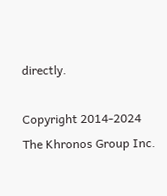directly.

Copyright 2014-2024 The Khronos Group Inc.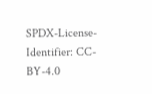SPDX-License-Identifier: CC-BY-4.0